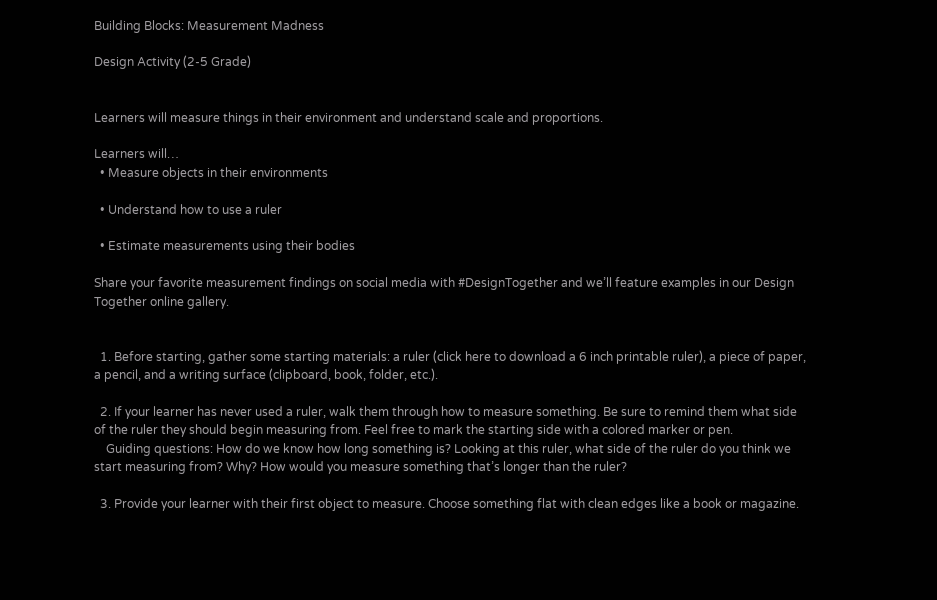Building Blocks: Measurement Madness

Design Activity (2-5 Grade)


Learners will measure things in their environment and understand scale and proportions.

Learners will…
  • Measure objects in their environments

  • Understand how to use a ruler

  • Estimate measurements using their bodies

Share your favorite measurement findings on social media with #DesignTogether and we’ll feature examples in our Design Together online gallery.


  1. Before starting, gather some starting materials: a ruler (click here to download a 6 inch printable ruler), a piece of paper, a pencil, and a writing surface (clipboard, book, folder, etc.).

  2. If your learner has never used a ruler, walk them through how to measure something. Be sure to remind them what side of the ruler they should begin measuring from. Feel free to mark the starting side with a colored marker or pen.
    Guiding questions: How do we know how long something is? Looking at this ruler, what side of the ruler do you think we start measuring from? Why? How would you measure something that’s longer than the ruler?

  3. Provide your learner with their first object to measure. Choose something flat with clean edges like a book or magazine.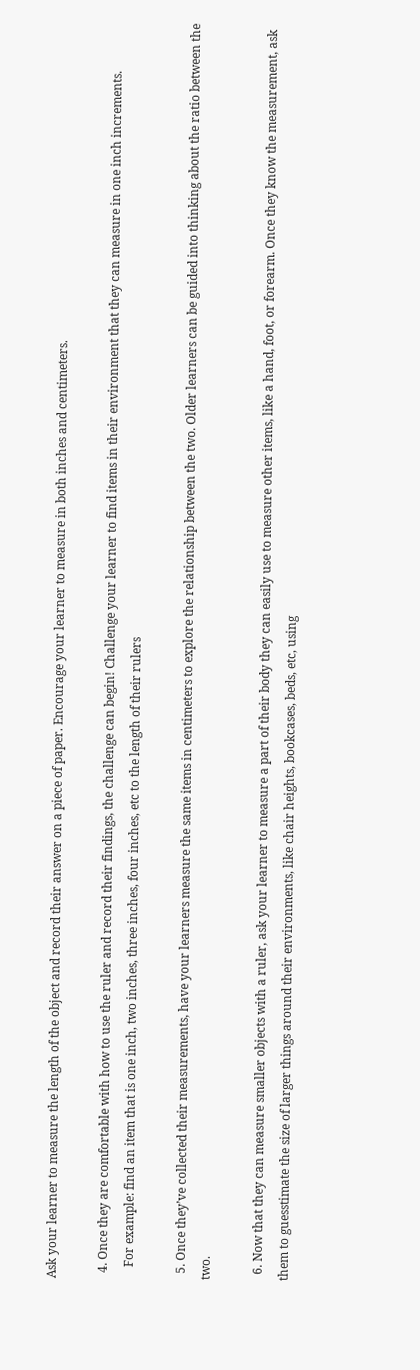Ask your learner to measure the length of the object and record their answer on a piece of paper. Encourage your learner to measure in both inches and centimeters.

  4. Once they are comfortable with how to use the ruler and record their findings, the challenge can begin! Challenge your learner to find items in their environment that they can measure in one inch increments.
    For example: find an item that is one inch, two inches, three inches, four inches, etc to the length of their rulers

  5. Once they’ve collected their measurements, have your learners measure the same items in centimeters to explore the relationship between the two. Older learners can be guided into thinking about the ratio between the two.

  6. Now that they can measure smaller objects with a ruler, ask your learner to measure a part of their body they can easily use to measure other items, like a hand, foot, or forearm. Once they know the measurement, ask them to guesstimate the size of larger things around their environments, like chair heights, bookcases, beds, etc, using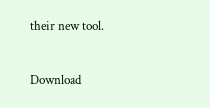their new tool.


Download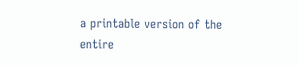a printable version of the entire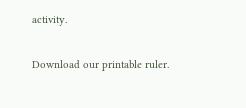activity.

Download our printable ruler.